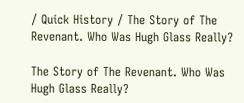/ Quick History / The Story of The Revenant. Who Was Hugh Glass Really?

The Story of The Revenant. Who Was Hugh Glass Really?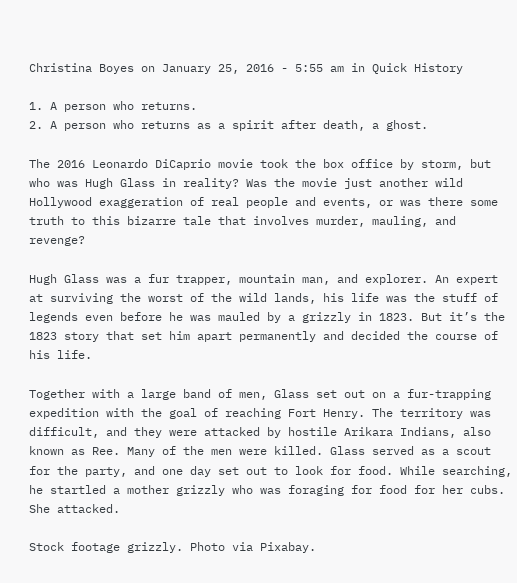Christina Boyes on January 25, 2016 - 5:55 am in Quick History

1. A person who returns.
2. A person who returns as a spirit after death, a ghost.

The 2016 Leonardo DiCaprio movie took the box office by storm, but who was Hugh Glass in reality? Was the movie just another wild Hollywood exaggeration of real people and events, or was there some truth to this bizarre tale that involves murder, mauling, and revenge?

Hugh Glass was a fur trapper, mountain man, and explorer. An expert at surviving the worst of the wild lands, his life was the stuff of legends even before he was mauled by a grizzly in 1823. But it’s the 1823 story that set him apart permanently and decided the course of his life.

Together with a large band of men, Glass set out on a fur-trapping expedition with the goal of reaching Fort Henry. The territory was difficult, and they were attacked by hostile Arikara Indians, also known as Ree. Many of the men were killed. Glass served as a scout for the party, and one day set out to look for food. While searching, he startled a mother grizzly who was foraging for food for her cubs. She attacked.

Stock footage grizzly. Photo via Pixabay.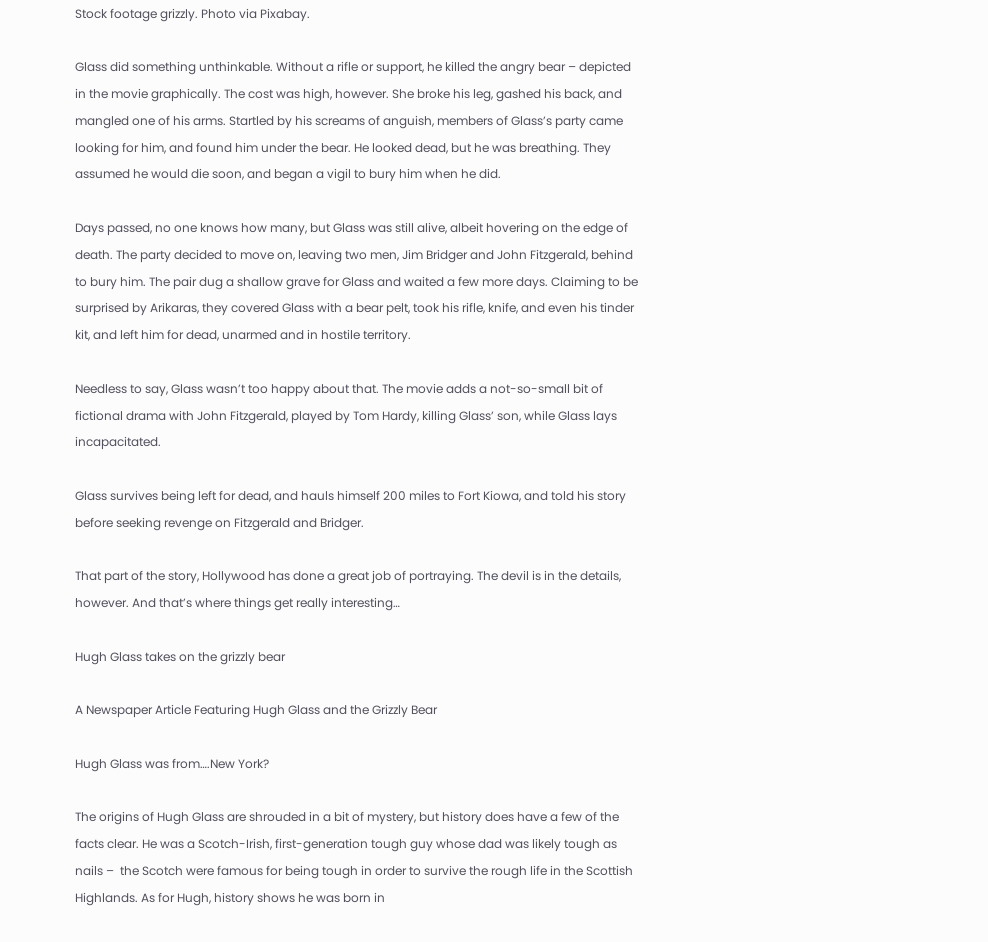Stock footage grizzly. Photo via Pixabay.

Glass did something unthinkable. Without a rifle or support, he killed the angry bear – depicted in the movie graphically. The cost was high, however. She broke his leg, gashed his back, and mangled one of his arms. Startled by his screams of anguish, members of Glass’s party came looking for him, and found him under the bear. He looked dead, but he was breathing. They assumed he would die soon, and began a vigil to bury him when he did.

Days passed, no one knows how many, but Glass was still alive, albeit hovering on the edge of death. The party decided to move on, leaving two men, Jim Bridger and John Fitzgerald, behind to bury him. The pair dug a shallow grave for Glass and waited a few more days. Claiming to be surprised by Arikaras, they covered Glass with a bear pelt, took his rifle, knife, and even his tinder kit, and left him for dead, unarmed and in hostile territory.

Needless to say, Glass wasn’t too happy about that. The movie adds a not-so-small bit of fictional drama with John Fitzgerald, played by Tom Hardy, killing Glass’ son, while Glass lays incapacitated.

Glass survives being left for dead, and hauls himself 200 miles to Fort Kiowa, and told his story before seeking revenge on Fitzgerald and Bridger.

That part of the story, Hollywood has done a great job of portraying. The devil is in the details, however. And that’s where things get really interesting…

Hugh Glass takes on the grizzly bear

A Newspaper Article Featuring Hugh Glass and the Grizzly Bear

Hugh Glass was from….New York?

The origins of Hugh Glass are shrouded in a bit of mystery, but history does have a few of the facts clear. He was a Scotch-Irish, first-generation tough guy whose dad was likely tough as nails –  the Scotch were famous for being tough in order to survive the rough life in the Scottish Highlands. As for Hugh, history shows he was born in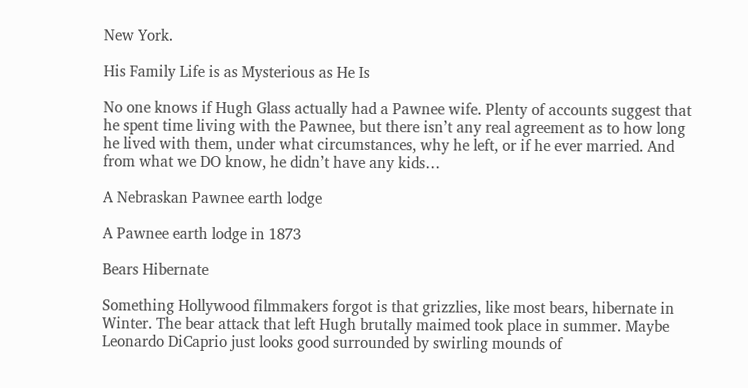New York.

His Family Life is as Mysterious as He Is

No one knows if Hugh Glass actually had a Pawnee wife. Plenty of accounts suggest that he spent time living with the Pawnee, but there isn’t any real agreement as to how long he lived with them, under what circumstances, why he left, or if he ever married. And from what we DO know, he didn’t have any kids…

A Nebraskan Pawnee earth lodge

A Pawnee earth lodge in 1873

Bears Hibernate

Something Hollywood filmmakers forgot is that grizzlies, like most bears, hibernate in Winter. The bear attack that left Hugh brutally maimed took place in summer. Maybe Leonardo DiCaprio just looks good surrounded by swirling mounds of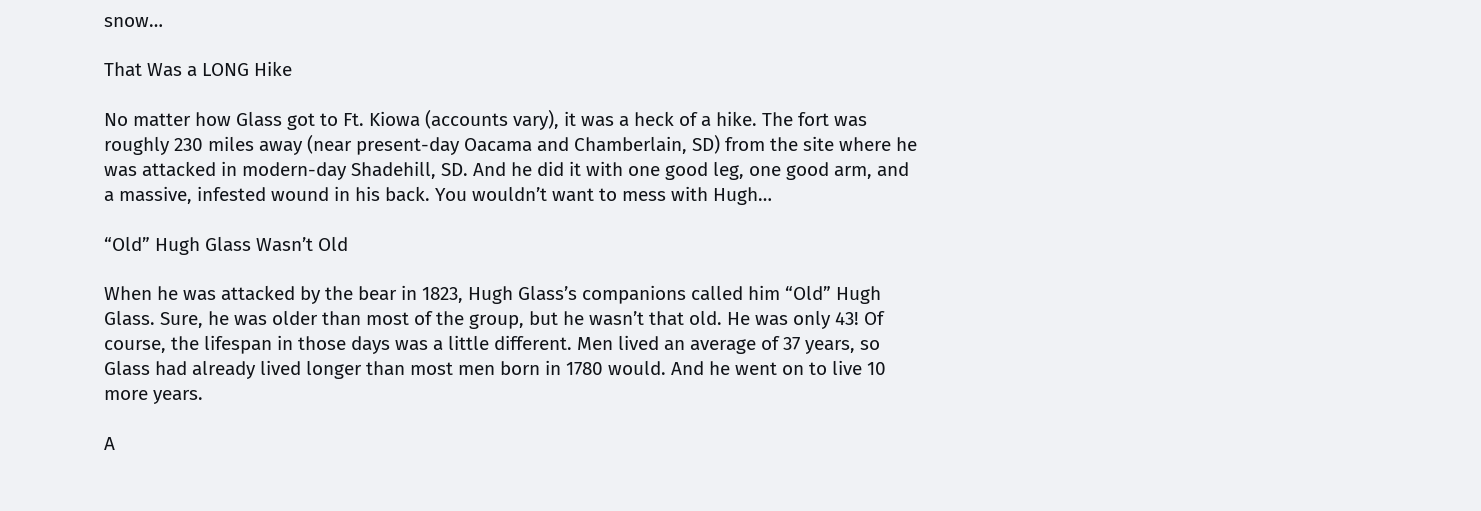snow…

That Was a LONG Hike

No matter how Glass got to Ft. Kiowa (accounts vary), it was a heck of a hike. The fort was roughly 230 miles away (near present-day Oacama and Chamberlain, SD) from the site where he was attacked in modern-day Shadehill, SD. And he did it with one good leg, one good arm, and a massive, infested wound in his back. You wouldn’t want to mess with Hugh…

“Old” Hugh Glass Wasn’t Old

When he was attacked by the bear in 1823, Hugh Glass’s companions called him “Old” Hugh Glass. Sure, he was older than most of the group, but he wasn’t that old. He was only 43! Of course, the lifespan in those days was a little different. Men lived an average of 37 years, so Glass had already lived longer than most men born in 1780 would. And he went on to live 10 more years.

A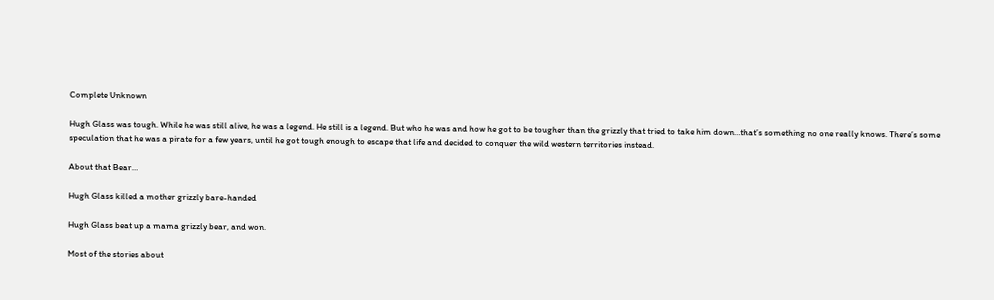Complete Unknown

Hugh Glass was tough. While he was still alive, he was a legend. He still is a legend. But who he was and how he got to be tougher than the grizzly that tried to take him down…that’s something no one really knows. There’s some speculation that he was a pirate for a few years, until he got tough enough to escape that life and decided to conquer the wild western territories instead.

About that Bear…

Hugh Glass killed a mother grizzly bare-handed

Hugh Glass beat up a mama grizzly bear, and won.

Most of the stories about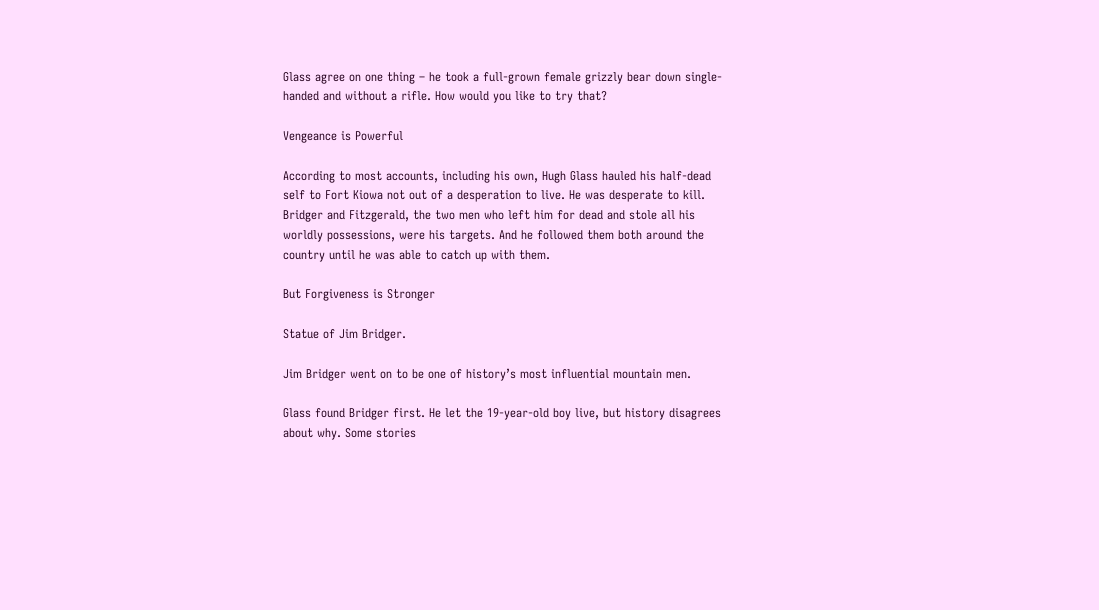Glass agree on one thing – he took a full-grown female grizzly bear down single-handed and without a rifle. How would you like to try that?

Vengeance is Powerful

According to most accounts, including his own, Hugh Glass hauled his half-dead self to Fort Kiowa not out of a desperation to live. He was desperate to kill. Bridger and Fitzgerald, the two men who left him for dead and stole all his worldly possessions, were his targets. And he followed them both around the country until he was able to catch up with them.

But Forgiveness is Stronger

Statue of Jim Bridger.

Jim Bridger went on to be one of history’s most influential mountain men.

Glass found Bridger first. He let the 19-year-old boy live, but history disagrees about why. Some stories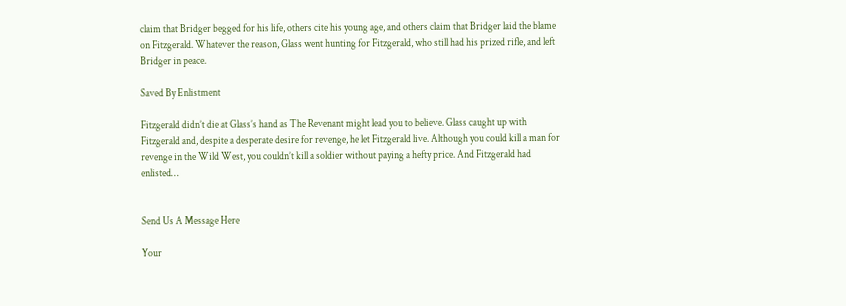claim that Bridger begged for his life, others cite his young age, and others claim that Bridger laid the blame on Fitzgerald. Whatever the reason, Glass went hunting for Fitzgerald, who still had his prized rifle, and left Bridger in peace.

Saved By Enlistment

Fitzgerald didn’t die at Glass’s hand as The Revenant might lead you to believe. Glass caught up with Fitzgerald and, despite a desperate desire for revenge, he let Fitzgerald live. Although you could kill a man for revenge in the Wild West, you couldn’t kill a soldier without paying a hefty price. And Fitzgerald had enlisted…


Send Us A Message Here

Your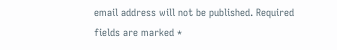email address will not be published. Required fields are marked *